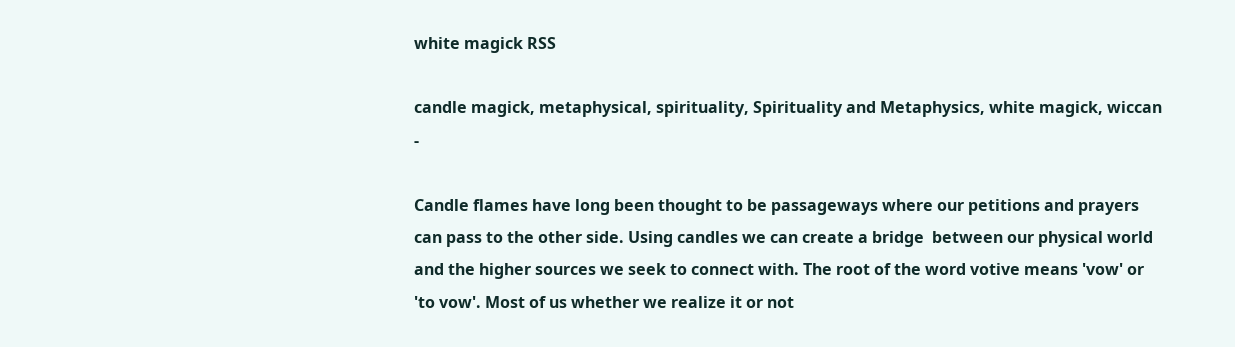white magick RSS

candle magick, metaphysical, spirituality, Spirituality and Metaphysics, white magick, wiccan -

Candle flames have long been thought to be passageways where our petitions and prayers can pass to the other side. Using candles we can create a bridge  between our physical world and the higher sources we seek to connect with. The root of the word votive means 'vow' or 'to vow'. Most of us whether we realize it or not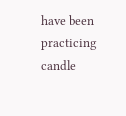have been practicing candle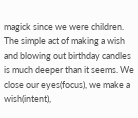magick since we were children. The simple act of making a wish and blowing out birthday candles is much deeper than it seems. We close our eyes(focus), we make a wish(intent),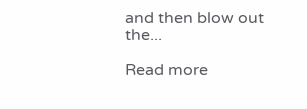and then blow out the...

Read more